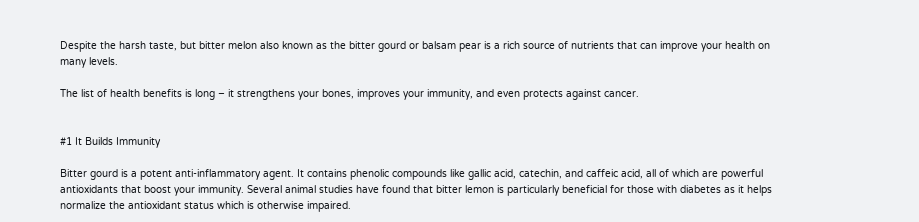Despite the harsh taste, but bitter melon also known as the bitter gourd or balsam pear is a rich source of nutrients that can improve your health on many levels.

The list of health benefits is long – it strengthens your bones, improves your immunity, and even protects against cancer.


#1 It Builds Immunity

Bitter gourd is a potent anti-inflammatory agent. It contains phenolic compounds like gallic acid, catechin, and caffeic acid, all of which are powerful antioxidants that boost your immunity. Several animal studies have found that bitter lemon is particularly beneficial for those with diabetes as it helps normalize the antioxidant status which is otherwise impaired.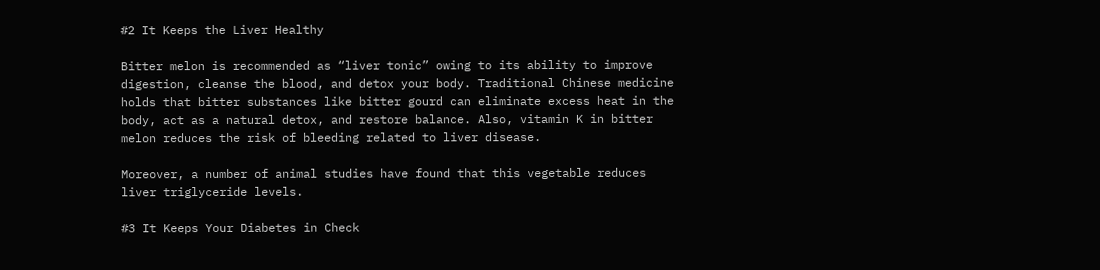#2 It Keeps the Liver Healthy

Bitter melon is recommended as “liver tonic” owing to its ability to improve digestion, cleanse the blood, and detox your body. Traditional Chinese medicine holds that bitter substances like bitter gourd can eliminate excess heat in the body, act as a natural detox, and restore balance. Also, vitamin K in bitter melon reduces the risk of bleeding related to liver disease.

Moreover, a number of animal studies have found that this vegetable reduces liver triglyceride levels.

#3 It Keeps Your Diabetes in Check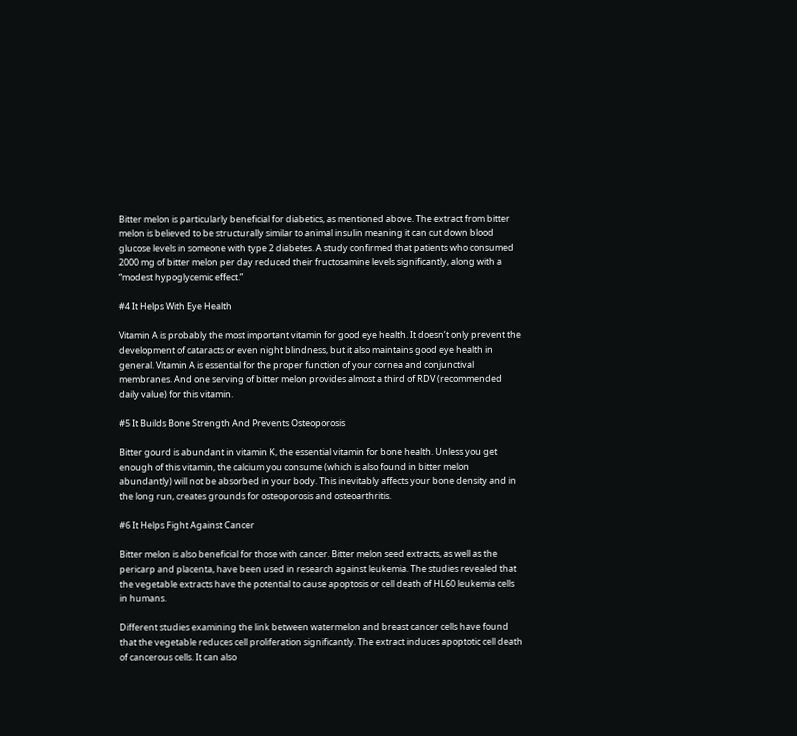Bitter melon is particularly beneficial for diabetics, as mentioned above. The extract from bitter melon is believed to be structurally similar to animal insulin meaning it can cut down blood glucose levels in someone with type 2 diabetes. A study confirmed that patients who consumed 2000 mg of bitter melon per day reduced their fructosamine levels significantly, along with a “modest hypoglycemic effect.”

#4 It Helps With Eye Health

Vitamin A is probably the most important vitamin for good eye health. It doesn’t only prevent the development of cataracts or even night blindness, but it also maintains good eye health in general. Vitamin A is essential for the proper function of your cornea and conjunctival membranes. And one serving of bitter melon provides almost a third of RDV (recommended daily value) for this vitamin.

#5 It Builds Bone Strength And Prevents Osteoporosis

Bitter gourd is abundant in vitamin K, the essential vitamin for bone health. Unless you get enough of this vitamin, the calcium you consume (which is also found in bitter melon abundantly) will not be absorbed in your body. This inevitably affects your bone density and in the long run, creates grounds for osteoporosis and osteoarthritis.

#6 It Helps Fight Against Cancer

Bitter melon is also beneficial for those with cancer. Bitter melon seed extracts, as well as the pericarp and placenta, have been used in research against leukemia. The studies revealed that the vegetable extracts have the potential to cause apoptosis or cell death of HL60 leukemia cells in humans.

Different studies examining the link between watermelon and breast cancer cells have found that the vegetable reduces cell proliferation significantly. The extract induces apoptotic cell death of cancerous cells. It can also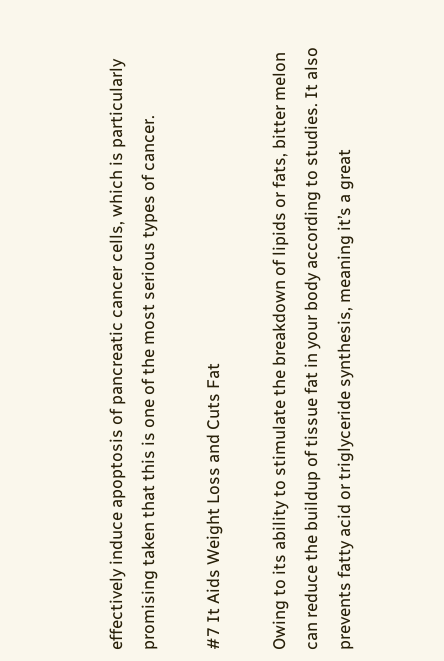effectively induce apoptosis of pancreatic cancer cells, which is particularly promising taken that this is one of the most serious types of cancer.

#7 It Aids Weight Loss and Cuts Fat

Owing to its ability to stimulate the breakdown of lipids or fats, bitter melon can reduce the buildup of tissue fat in your body according to studies. It also prevents fatty acid or triglyceride synthesis, meaning it’s a great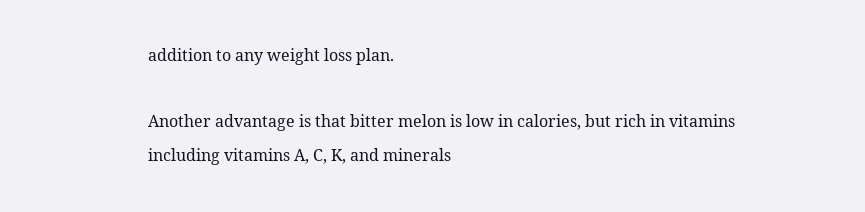addition to any weight loss plan.

Another advantage is that bitter melon is low in calories, but rich in vitamins including vitamins A, C, K, and minerals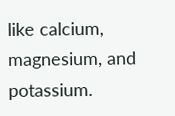like calcium, magnesium, and potassium.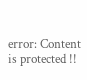error: Content is protected !!